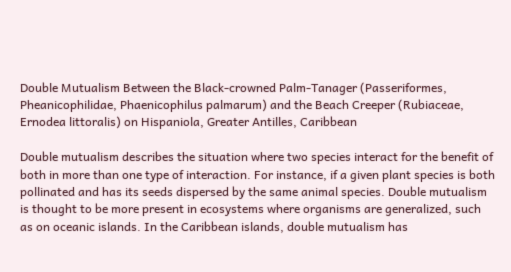Double Mutualism Between the Black-crowned Palm-Tanager (Passeriformes, Pheanicophilidae, Phaenicophilus palmarum) and the Beach Creeper (Rubiaceae, Ernodea littoralis) on Hispaniola, Greater Antilles, Caribbean

Double mutualism describes the situation where two species interact for the benefit of both in more than one type of interaction. For instance, if a given plant species is both pollinated and has its seeds dispersed by the same animal species. Double mutualism is thought to be more present in ecosystems where organisms are generalized, such as on oceanic islands. In the Caribbean islands, double mutualism has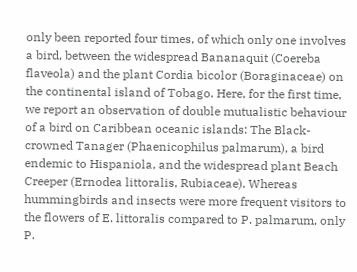only been reported four times, of which only one involves a bird, between the widespread Bananaquit (Coereba flaveola) and the plant Cordia bicolor (Boraginaceae) on the continental island of Tobago. Here, for the first time, we report an observation of double mutualistic behaviour of a bird on Caribbean oceanic islands: The Black-crowned Tanager (Phaenicophilus palmarum), a bird endemic to Hispaniola, and the widespread plant Beach Creeper (Ernodea littoralis, Rubiaceae). Whereas hummingbirds and insects were more frequent visitors to the flowers of E. littoralis compared to P. palmarum, only P.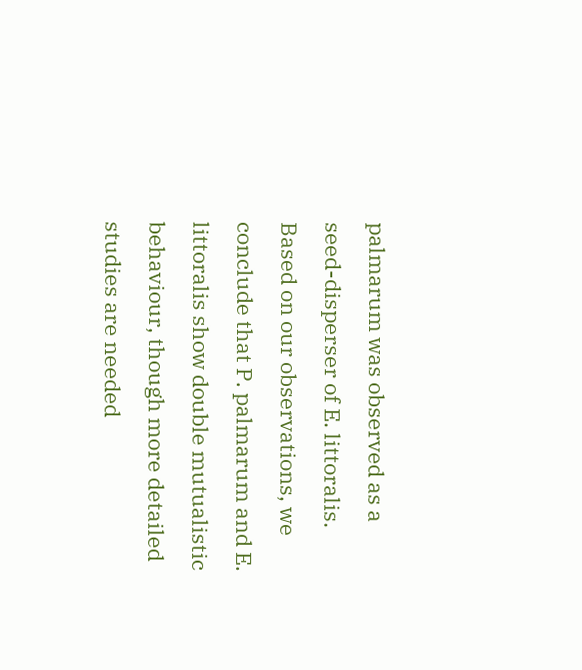palmarum was observed as a seed-disperser of E. littoralis. Based on our observations, we conclude that P. palmarum and E. littoralis show double mutualistic behaviour, though more detailed studies are needed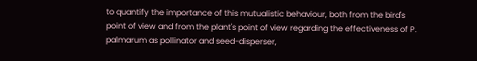to quantify the importance of this mutualistic behaviour, both from the bird's point of view and from the plant's point of view regarding the effectiveness of P. palmarum as pollinator and seed-disperser,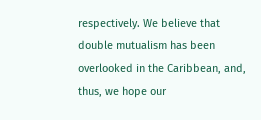respectively. We believe that double mutualism has been overlooked in the Caribbean, and, thus, we hope our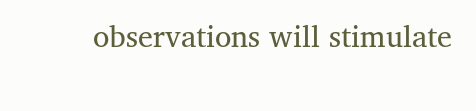observations will stimulate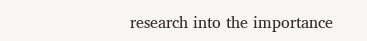research into the importance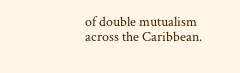of double mutualism across the Caribbean.